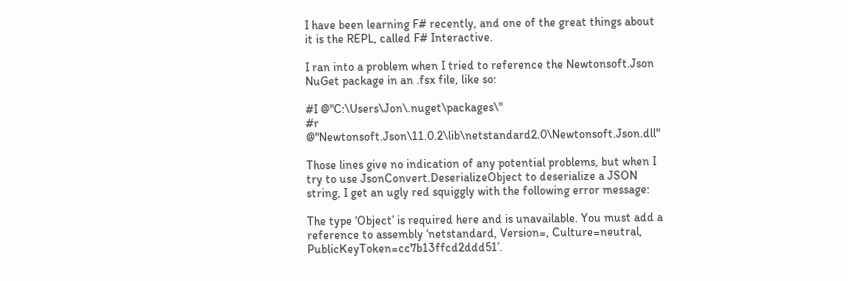I have been learning F# recently, and one of the great things about it is the REPL, called F# Interactive.

I ran into a problem when I tried to reference the Newtonsoft.Json NuGet package in an .fsx file, like so:

#I @"C:\Users\Jon\.nuget\packages\"
#r @"Newtonsoft.Json\11.0.2\lib\netstandard2.0\Newtonsoft.Json.dll"

Those lines give no indication of any potential problems, but when I try to use JsonConvert.DeserializeObject to deserialize a JSON string, I get an ugly red squiggly with the following error message:

The type ‘Object’ is required here and is unavailable. You must add a reference to assembly ‘netstandard, Version=, Culture=neutral, PublicKeyToken=cc7b13ffcd2ddd51’.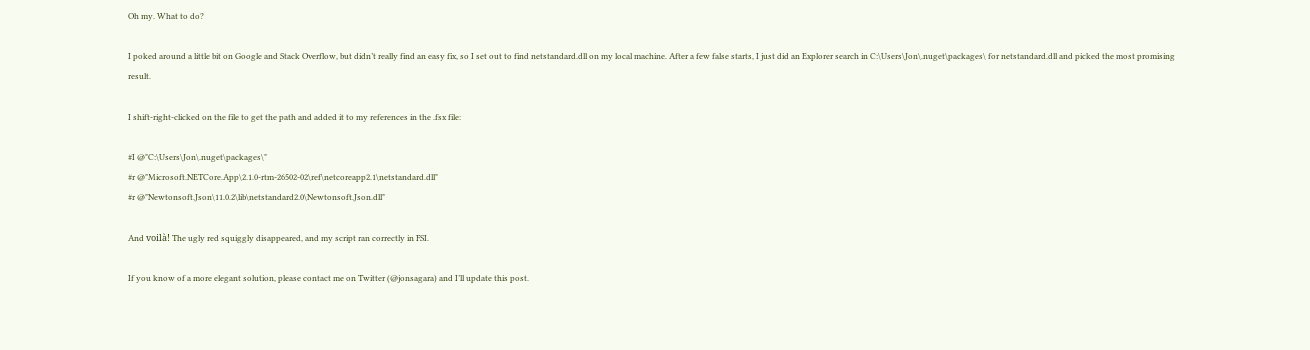Oh my. What to do?

I poked around a little bit on Google and Stack Overflow, but didn’t really find an easy fix, so I set out to find netstandard.dll on my local machine. After a few false starts, I just did an Explorer search in C:\Users\Jon\.nuget\packages\ for netstandard.dll and picked the most promising result.

I shift-right-clicked on the file to get the path and added it to my references in the .fsx file:

#I @"C:\Users\Jon\.nuget\packages\"
#r @"Microsoft.NETCore.App\2.1.0-rtm-26502-02\ref\netcoreapp2.1\netstandard.dll"
#r @"Newtonsoft.Json\11.0.2\lib\netstandard2.0\Newtonsoft.Json.dll"

And voilà! The ugly red squiggly disappeared, and my script ran correctly in FSI.

If you know of a more elegant solution, please contact me on Twitter (@jonsagara) and I’ll update this post.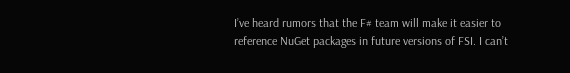I’ve heard rumors that the F# team will make it easier to reference NuGet packages in future versions of FSI. I can’t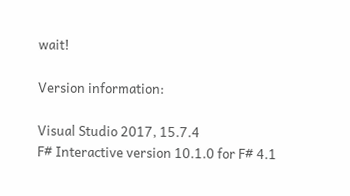wait!

Version information:

Visual Studio 2017, 15.7.4
F# Interactive version 10.1.0 for F# 4.1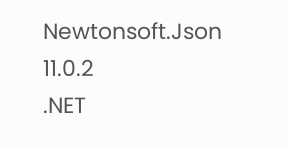Newtonsoft.Json 11.0.2
.NET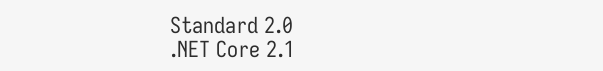Standard 2.0
.NET Core 2.1